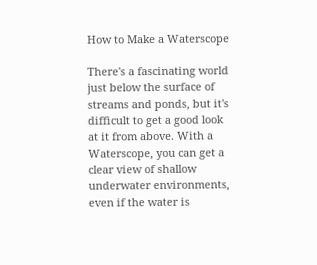How to Make a Waterscope

There's a fascinating world just below the surface of streams and ponds, but it's difficult to get a good look at it from above. With a Waterscope, you can get a clear view of shallow underwater environments, even if the water is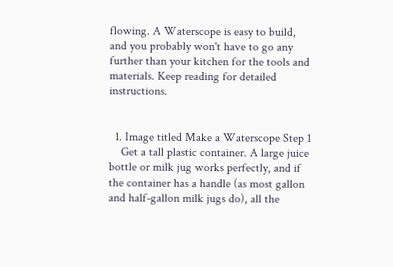flowing. A Waterscope is easy to build, and you probably won't have to go any further than your kitchen for the tools and materials. Keep reading for detailed instructions.


  1. Image titled Make a Waterscope Step 1
    Get a tall plastic container. A large juice bottle or milk jug works perfectly, and if the container has a handle (as most gallon and half-gallon milk jugs do), all the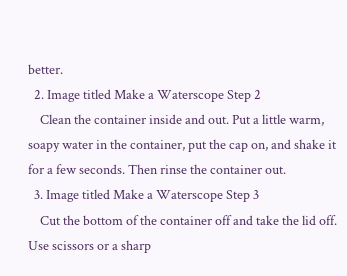better.
  2. Image titled Make a Waterscope Step 2
    Clean the container inside and out. Put a little warm, soapy water in the container, put the cap on, and shake it for a few seconds. Then rinse the container out.
  3. Image titled Make a Waterscope Step 3
    Cut the bottom of the container off and take the lid off. Use scissors or a sharp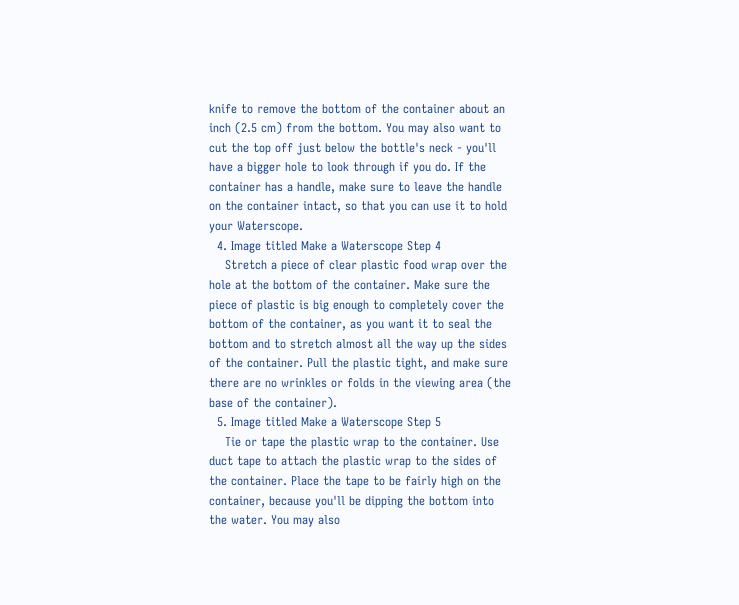knife to remove the bottom of the container about an inch (2.5 cm) from the bottom. You may also want to cut the top off just below the bottle's neck - you'll have a bigger hole to look through if you do. If the container has a handle, make sure to leave the handle on the container intact, so that you can use it to hold your Waterscope.
  4. Image titled Make a Waterscope Step 4
    Stretch a piece of clear plastic food wrap over the hole at the bottom of the container. Make sure the piece of plastic is big enough to completely cover the bottom of the container, as you want it to seal the bottom and to stretch almost all the way up the sides of the container. Pull the plastic tight, and make sure there are no wrinkles or folds in the viewing area (the base of the container).
  5. Image titled Make a Waterscope Step 5
    Tie or tape the plastic wrap to the container. Use duct tape to attach the plastic wrap to the sides of the container. Place the tape to be fairly high on the container, because you'll be dipping the bottom into the water. You may also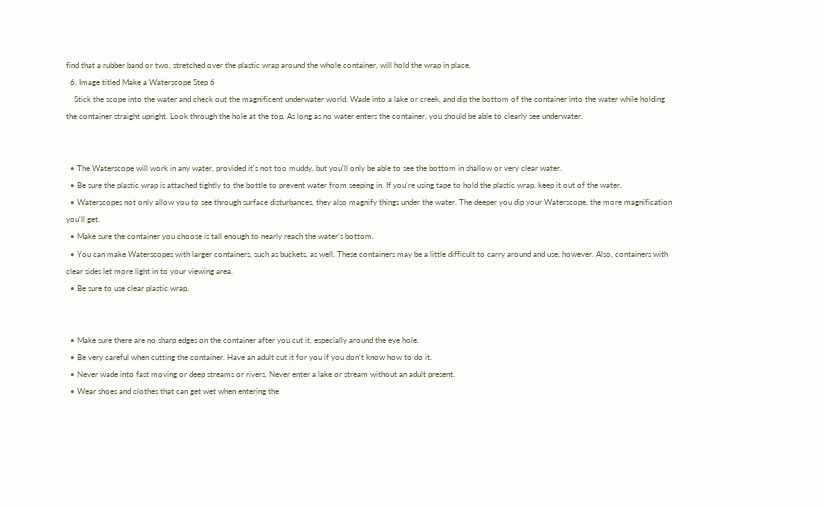find that a rubber band or two, stretched over the plastic wrap around the whole container, will hold the wrap in place.
  6. Image titled Make a Waterscope Step 6
    Stick the scope into the water and check out the magnificent underwater world. Wade into a lake or creek, and dip the bottom of the container into the water while holding the container straight upright. Look through the hole at the top. As long as no water enters the container, you should be able to clearly see underwater.


  • The Waterscope will work in any water, provided it's not too muddy, but you'll only be able to see the bottom in shallow or very clear water.
  • Be sure the plastic wrap is attached tightly to the bottle to prevent water from seeping in. If you're using tape to hold the plastic wrap, keep it out of the water.
  • Waterscopes not only allow you to see through surface disturbances, they also magnify things under the water. The deeper you dip your Waterscope, the more magnification you'll get.
  • Make sure the container you choose is tall enough to nearly reach the water's bottom.
  • You can make Waterscopes with larger containers, such as buckets, as well. These containers may be a little difficult to carry around and use, however. Also, containers with clear sides let more light in to your viewing area.
  • Be sure to use clear plastic wrap.


  • Make sure there are no sharp edges on the container after you cut it, especially around the eye hole.
  • Be very careful when cutting the container. Have an adult cut it for you if you don't know how to do it.
  • Never wade into fast moving or deep streams or rivers. Never enter a lake or stream without an adult present.
  • Wear shoes and clothes that can get wet when entering the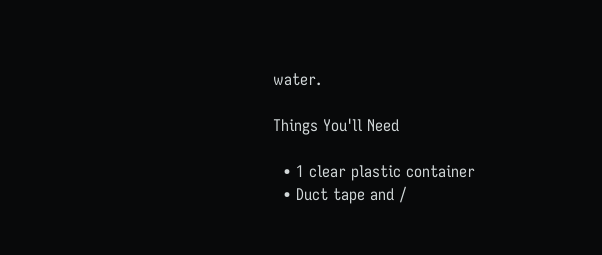water.

Things You'll Need

  • 1 clear plastic container
  • Duct tape and /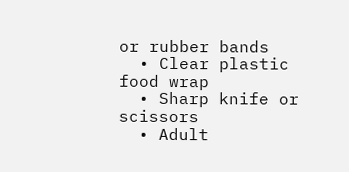or rubber bands
  • Clear plastic food wrap
  • Sharp knife or scissors
  • Adult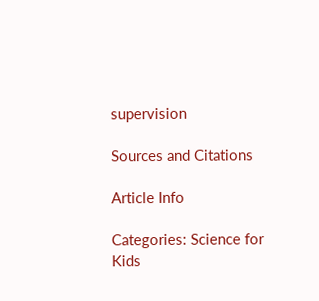supervision

Sources and Citations

Article Info

Categories: Science for Kids